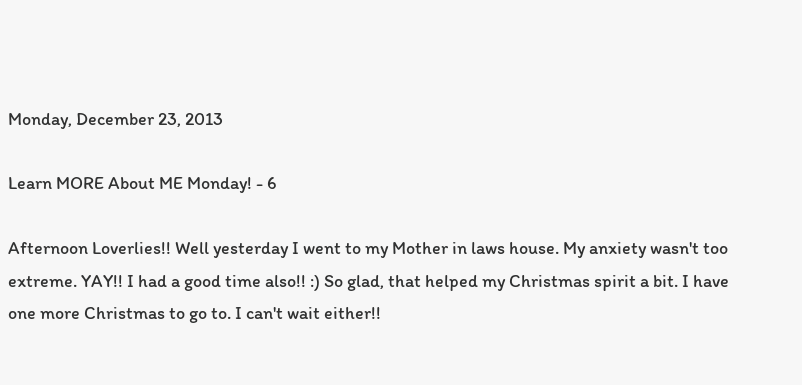Monday, December 23, 2013

Learn MORE About ME Monday! - 6

Afternoon Loverlies!! Well yesterday I went to my Mother in laws house. My anxiety wasn't too extreme. YAY!! I had a good time also!! :) So glad, that helped my Christmas spirit a bit. I have one more Christmas to go to. I can't wait either!!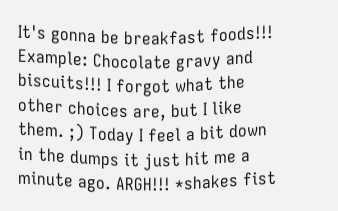It's gonna be breakfast foods!!! Example: Chocolate gravy and biscuits!!! I forgot what the other choices are, but I like them. ;) Today I feel a bit down in the dumps it just hit me a minute ago. ARGH!!! *shakes fist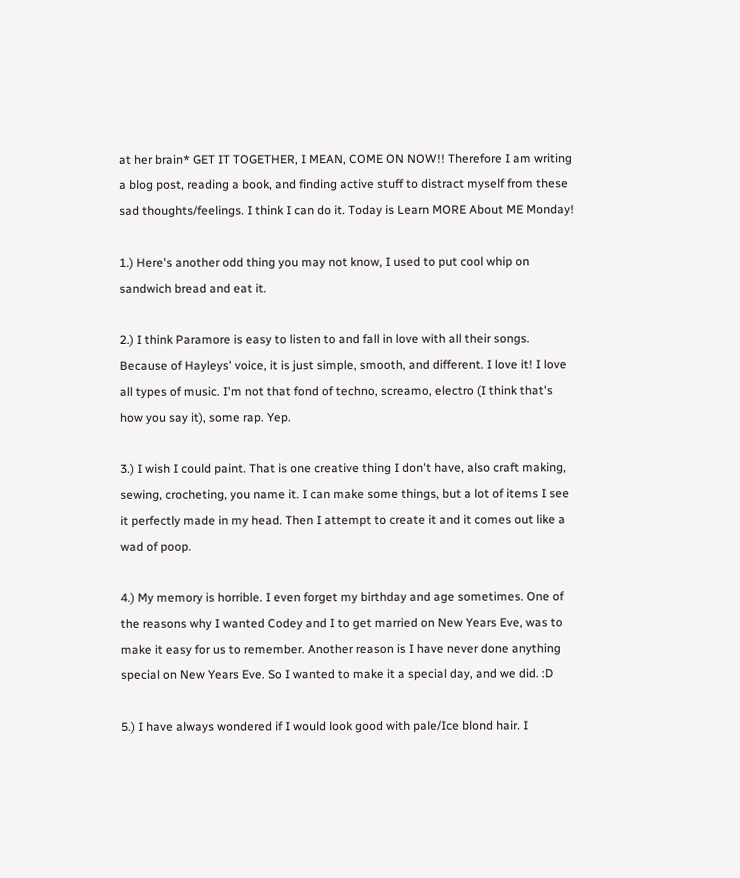at her brain* GET IT TOGETHER, I MEAN, COME ON NOW!! Therefore I am writing a blog post, reading a book, and finding active stuff to distract myself from these sad thoughts/feelings. I think I can do it. Today is Learn MORE About ME Monday!

1.) Here's another odd thing you may not know, I used to put cool whip on sandwich bread and eat it.

2.) I think Paramore is easy to listen to and fall in love with all their songs. Because of Hayleys' voice, it is just simple, smooth, and different. I love it! I love all types of music. I'm not that fond of techno, screamo, electro (I think that's how you say it), some rap. Yep.

3.) I wish I could paint. That is one creative thing I don't have, also craft making, sewing, crocheting, you name it. I can make some things, but a lot of items I see it perfectly made in my head. Then I attempt to create it and it comes out like a wad of poop.

4.) My memory is horrible. I even forget my birthday and age sometimes. One of the reasons why I wanted Codey and I to get married on New Years Eve, was to make it easy for us to remember. Another reason is I have never done anything special on New Years Eve. So I wanted to make it a special day, and we did. :D

5.) I have always wondered if I would look good with pale/Ice blond hair. I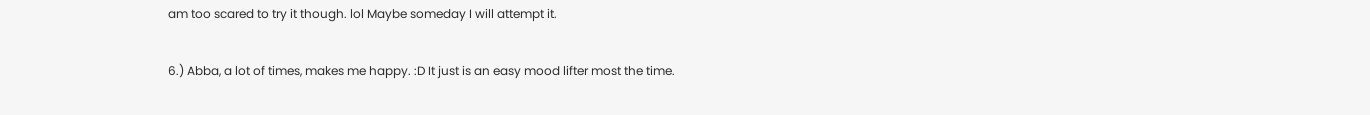am too scared to try it though. lol Maybe someday I will attempt it.

6.) Abba, a lot of times, makes me happy. :D It just is an easy mood lifter most the time.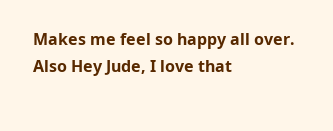Makes me feel so happy all over. Also Hey Jude, I love that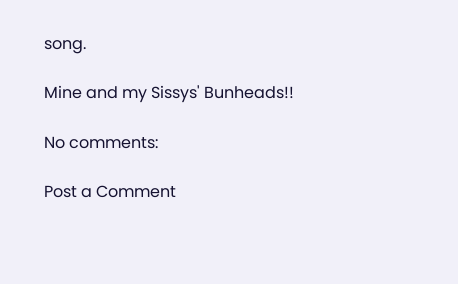song.

Mine and my Sissys' Bunheads!!

No comments:

Post a Comment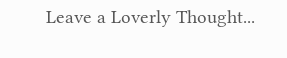Leave a Loverly Thought...